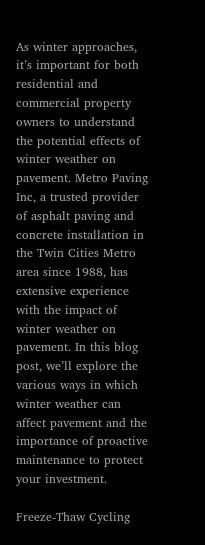As winter approaches, it’s important for both residential and commercial property owners to understand the potential effects of winter weather on pavement. Metro Paving Inc, a trusted provider of asphalt paving and concrete installation in the Twin Cities Metro area since 1988, has extensive experience with the impact of winter weather on pavement. In this blog post, we’ll explore the various ways in which winter weather can affect pavement and the importance of proactive maintenance to protect your investment.

Freeze-Thaw Cycling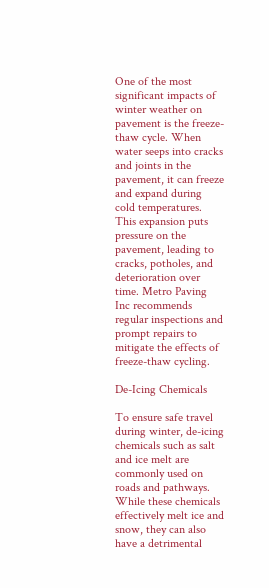One of the most significant impacts of winter weather on pavement is the freeze-thaw cycle. When water seeps into cracks and joints in the pavement, it can freeze and expand during cold temperatures. This expansion puts pressure on the pavement, leading to cracks, potholes, and deterioration over time. Metro Paving Inc recommends regular inspections and prompt repairs to mitigate the effects of freeze-thaw cycling.

De-Icing Chemicals

To ensure safe travel during winter, de-icing chemicals such as salt and ice melt are commonly used on roads and pathways. While these chemicals effectively melt ice and snow, they can also have a detrimental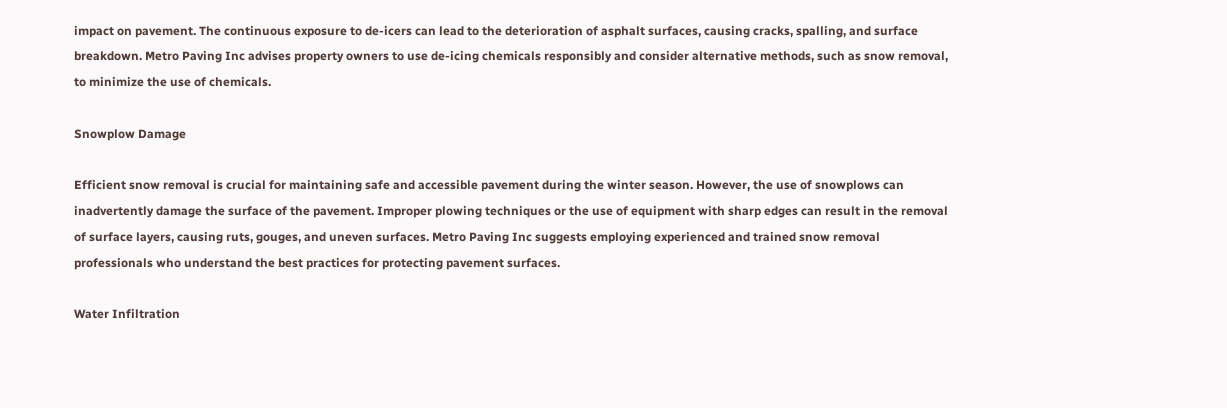impact on pavement. The continuous exposure to de-icers can lead to the deterioration of asphalt surfaces, causing cracks, spalling, and surface breakdown. Metro Paving Inc advises property owners to use de-icing chemicals responsibly and consider alternative methods, such as snow removal, to minimize the use of chemicals.

Snowplow Damage

Efficient snow removal is crucial for maintaining safe and accessible pavement during the winter season. However, the use of snowplows can inadvertently damage the surface of the pavement. Improper plowing techniques or the use of equipment with sharp edges can result in the removal of surface layers, causing ruts, gouges, and uneven surfaces. Metro Paving Inc suggests employing experienced and trained snow removal professionals who understand the best practices for protecting pavement surfaces.

Water Infiltration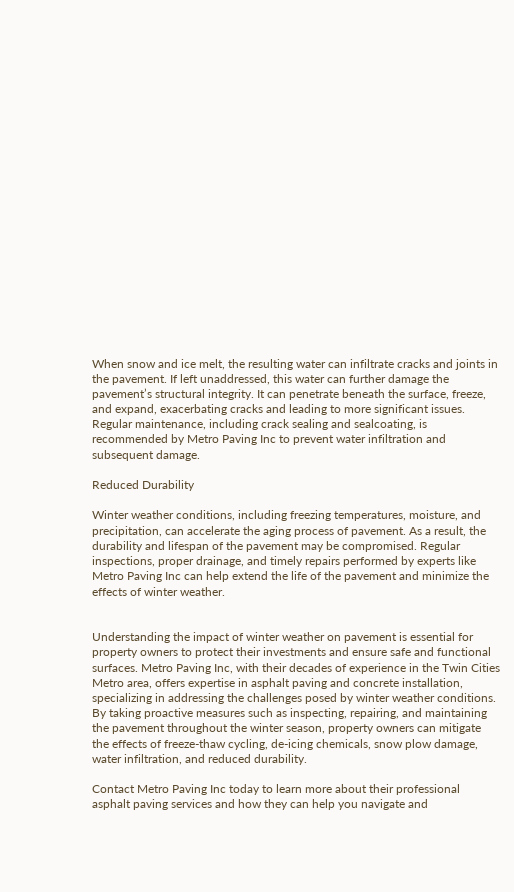When snow and ice melt, the resulting water can infiltrate cracks and joints in the pavement. If left unaddressed, this water can further damage the pavement’s structural integrity. It can penetrate beneath the surface, freeze, and expand, exacerbating cracks and leading to more significant issues. Regular maintenance, including crack sealing and sealcoating, is recommended by Metro Paving Inc to prevent water infiltration and subsequent damage.

Reduced Durability

Winter weather conditions, including freezing temperatures, moisture, and precipitation, can accelerate the aging process of pavement. As a result, the durability and lifespan of the pavement may be compromised. Regular inspections, proper drainage, and timely repairs performed by experts like Metro Paving Inc can help extend the life of the pavement and minimize the effects of winter weather.


Understanding the impact of winter weather on pavement is essential for property owners to protect their investments and ensure safe and functional surfaces. Metro Paving Inc, with their decades of experience in the Twin Cities Metro area, offers expertise in asphalt paving and concrete installation, specializing in addressing the challenges posed by winter weather conditions. By taking proactive measures such as inspecting, repairing, and maintaining the pavement throughout the winter season, property owners can mitigate the effects of freeze-thaw cycling, de-icing chemicals, snow plow damage, water infiltration, and reduced durability.

Contact Metro Paving Inc today to learn more about their professional asphalt paving services and how they can help you navigate and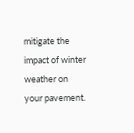mitigate the impact of winter weather on your pavement.